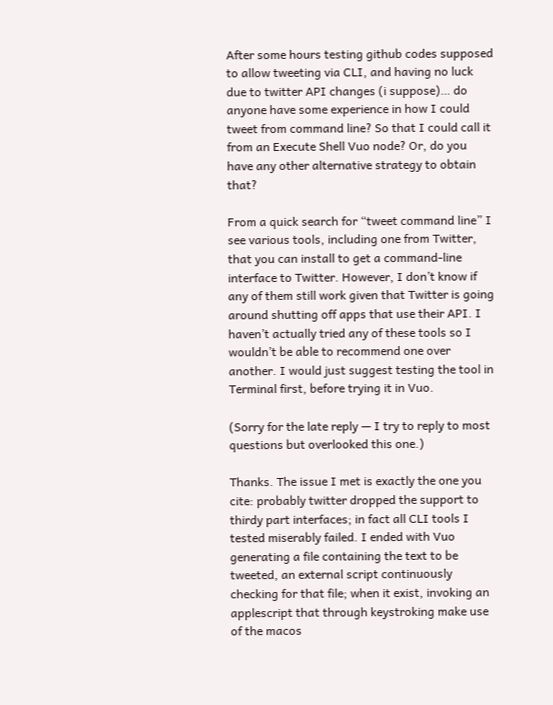After some hours testing github codes supposed to allow tweeting via CLI, and having no luck due to twitter API changes (i suppose)… do anyone have some experience in how I could tweet from command line? So that I could call it from an Execute Shell Vuo node? Or, do you have any other alternative strategy to obtain that?

From a quick search for “tweet command line” I see various tools, including one from Twitter, that you can install to get a command-line interface to Twitter. However, I don’t know if any of them still work given that Twitter is going around shutting off apps that use their API. I haven’t actually tried any of these tools so I wouldn’t be able to recommend one over another. I would just suggest testing the tool in Terminal first, before trying it in Vuo.

(Sorry for the late reply — I try to reply to most questions but overlooked this one.)

Thanks. The issue I met is exactly the one you cite: probably twitter dropped the support to thirdy part interfaces; in fact all CLI tools I tested miserably failed. I ended with Vuo generating a file containing the text to be tweeted, an external script continuously checking for that file; when it exist, invoking an applescript that through keystroking make use of the macos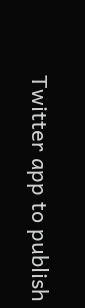Twitter app to publish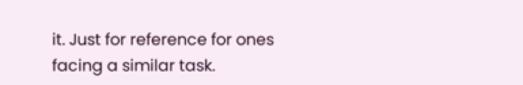it. Just for reference for ones facing a similar task.